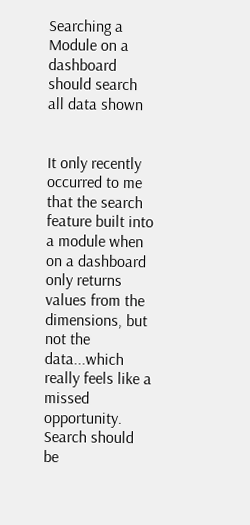Searching a Module on a dashboard should search all data shown


It only recently occurred to me that the search feature built into a module when on a dashboard only returns values from the dimensions, but not the data...which really feels like a missed opportunity.  Search should be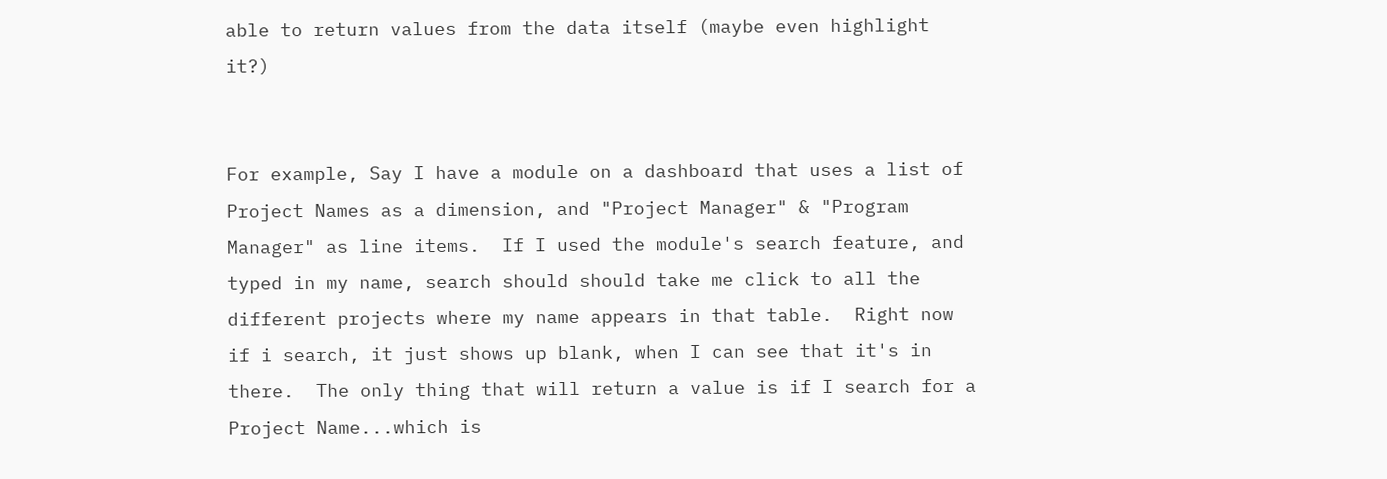able to return values from the data itself (maybe even highlight it?)


For example, Say I have a module on a dashboard that uses a list of Project Names as a dimension, and "Project Manager" & "Program Manager" as line items.  If I used the module's search feature, and typed in my name, search should should take me click to all the different projects where my name appears in that table.  Right now if i search, it just shows up blank, when I can see that it's in there.  The only thing that will return a value is if I search for a Project Name...which is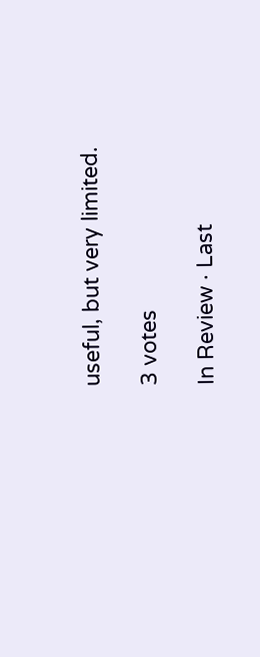useful, but very limited.

3 votes

In Review · Last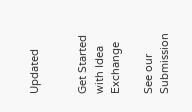Updated


Get Started with Idea Exchange

See our Submission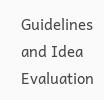Guidelines and Idea Evaluation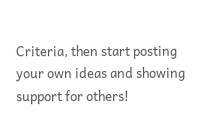Criteria, then start posting your own ideas and showing support for others!